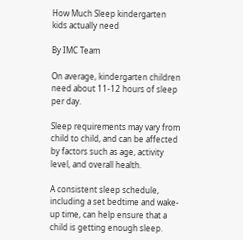How Much Sleep kindergarten kids actually need

By IMC Team

On average, kindergarten children need about 11-12 hours of sleep per day.

Sleep requirements may vary from child to child, and can be affected by factors such as age, activity level, and overall health.

A consistent sleep schedule, including a set bedtime and wake-up time, can help ensure that a child is getting enough sleep.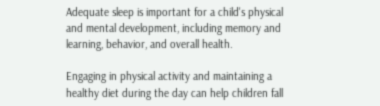Adequate sleep is important for a child's physical and mental development, including memory and learning, behavior, and overall health.

Engaging in physical activity and maintaining a healthy diet during the day can help children fall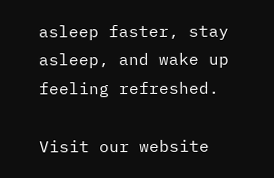asleep faster, stay asleep, and wake up feeling refreshed.

Visit our website